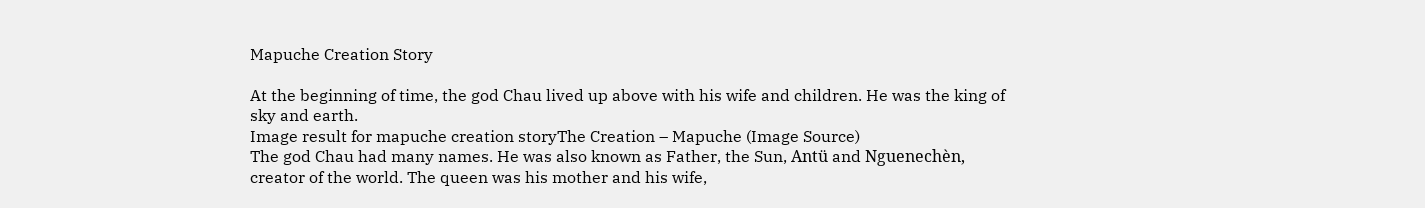Mapuche Creation Story

At the beginning of time, the god Chau lived up above with his wife and children. He was the king of sky and earth.
Image result for mapuche creation storyThe Creation – Mapuche (Image Source)
The god Chau had many names. He was also known as Father, the Sun, Antü and Nguenechèn, creator of the world. The queen was his mother and his wife,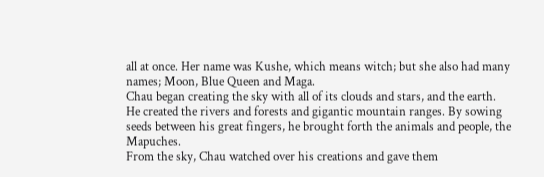all at once. Her name was Kushe, which means witch; but she also had many names; Moon, Blue Queen and Maga.
Chau began creating the sky with all of its clouds and stars, and the earth. He created the rivers and forests and gigantic mountain ranges. By sowing seeds between his great fingers, he brought forth the animals and people, the Mapuches.
From the sky, Chau watched over his creations and gave them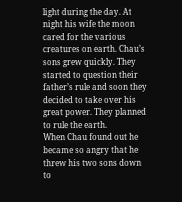light during the day. At night his wife the moon cared for the various creatures on earth. Chau’s sons grew quickly. They started to question their father’s rule and soon they decided to take over his great power. They planned to rule the earth.
When Chau found out he became so angry that he threw his two sons down to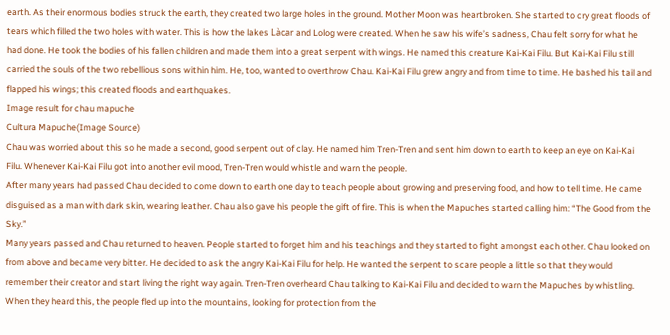earth. As their enormous bodies struck the earth, they created two large holes in the ground. Mother Moon was heartbroken. She started to cry great floods of tears which filled the two holes with water. This is how the lakes Làcar and Lolog were created. When he saw his wife’s sadness, Chau felt sorry for what he had done. He took the bodies of his fallen children and made them into a great serpent with wings. He named this creature Kai-Kai Filu. But Kai-Kai Filu still carried the souls of the two rebellious sons within him. He, too, wanted to overthrow Chau. Kai-Kai Filu grew angry and from time to time. He bashed his tail and flapped his wings; this created floods and earthquakes.
Image result for chau mapuche
Cultura Mapuche(Image Source)
Chau was worried about this so he made a second, good serpent out of clay. He named him Tren-Tren and sent him down to earth to keep an eye on Kai-Kai Filu. Whenever Kai-Kai Filu got into another evil mood, Tren-Tren would whistle and warn the people.
After many years had passed Chau decided to come down to earth one day to teach people about growing and preserving food, and how to tell time. He came disguised as a man with dark skin, wearing leather. Chau also gave his people the gift of fire. This is when the Mapuches started calling him: “The Good from the Sky.”
Many years passed and Chau returned to heaven. People started to forget him and his teachings and they started to fight amongst each other. Chau looked on from above and became very bitter. He decided to ask the angry Kai-Kai Filu for help. He wanted the serpent to scare people a little so that they would remember their creator and start living the right way again. Tren-Tren overheard Chau talking to Kai-Kai Filu and decided to warn the Mapuches by whistling. When they heard this, the people fled up into the mountains, looking for protection from the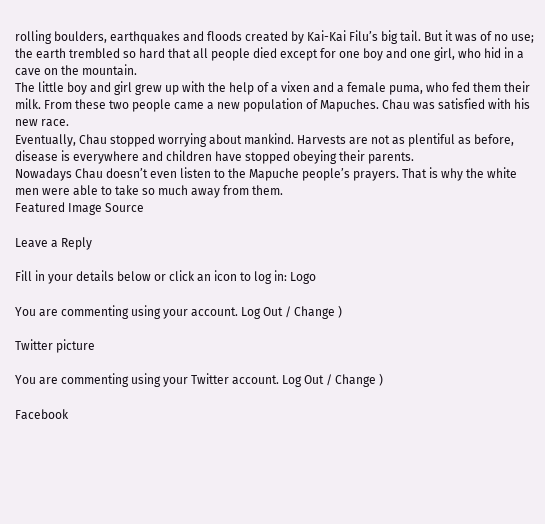rolling boulders, earthquakes and floods created by Kai-Kai Filu’s big tail. But it was of no use; the earth trembled so hard that all people died except for one boy and one girl, who hid in a cave on the mountain.
The little boy and girl grew up with the help of a vixen and a female puma, who fed them their milk. From these two people came a new population of Mapuches. Chau was satisfied with his new race.
Eventually, Chau stopped worrying about mankind. Harvests are not as plentiful as before, disease is everywhere and children have stopped obeying their parents.
Nowadays Chau doesn’t even listen to the Mapuche people’s prayers. That is why the white men were able to take so much away from them.
Featured Image Source

Leave a Reply

Fill in your details below or click an icon to log in: Logo

You are commenting using your account. Log Out / Change )

Twitter picture

You are commenting using your Twitter account. Log Out / Change )

Facebook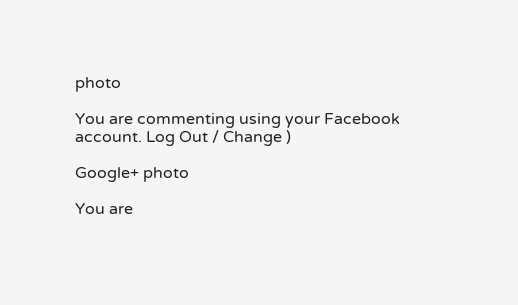photo

You are commenting using your Facebook account. Log Out / Change )

Google+ photo

You are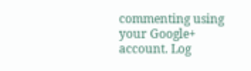commenting using your Google+ account. Log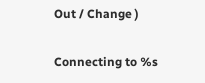Out / Change )

Connecting to %s